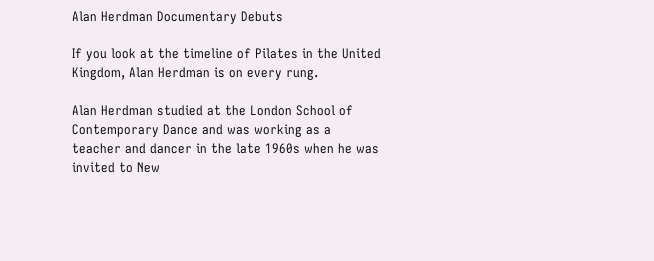Alan Herdman Documentary Debuts

If you look at the timeline of Pilates in the United Kingdom, Alan Herdman is on every rung.

Alan Herdman studied at the London School of Contemporary Dance and was working as a teacher and dancer in the late 1960s when he was invited to New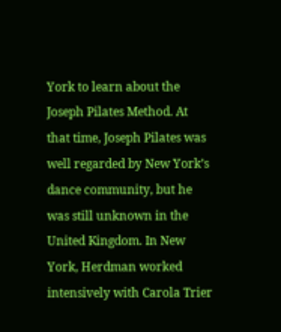York to learn about the Joseph Pilates Method. At that time, Joseph Pilates was well regarded by New York’s dance community, but he was still unknown in the United Kingdom. In New York, Herdman worked intensively with Carola Trier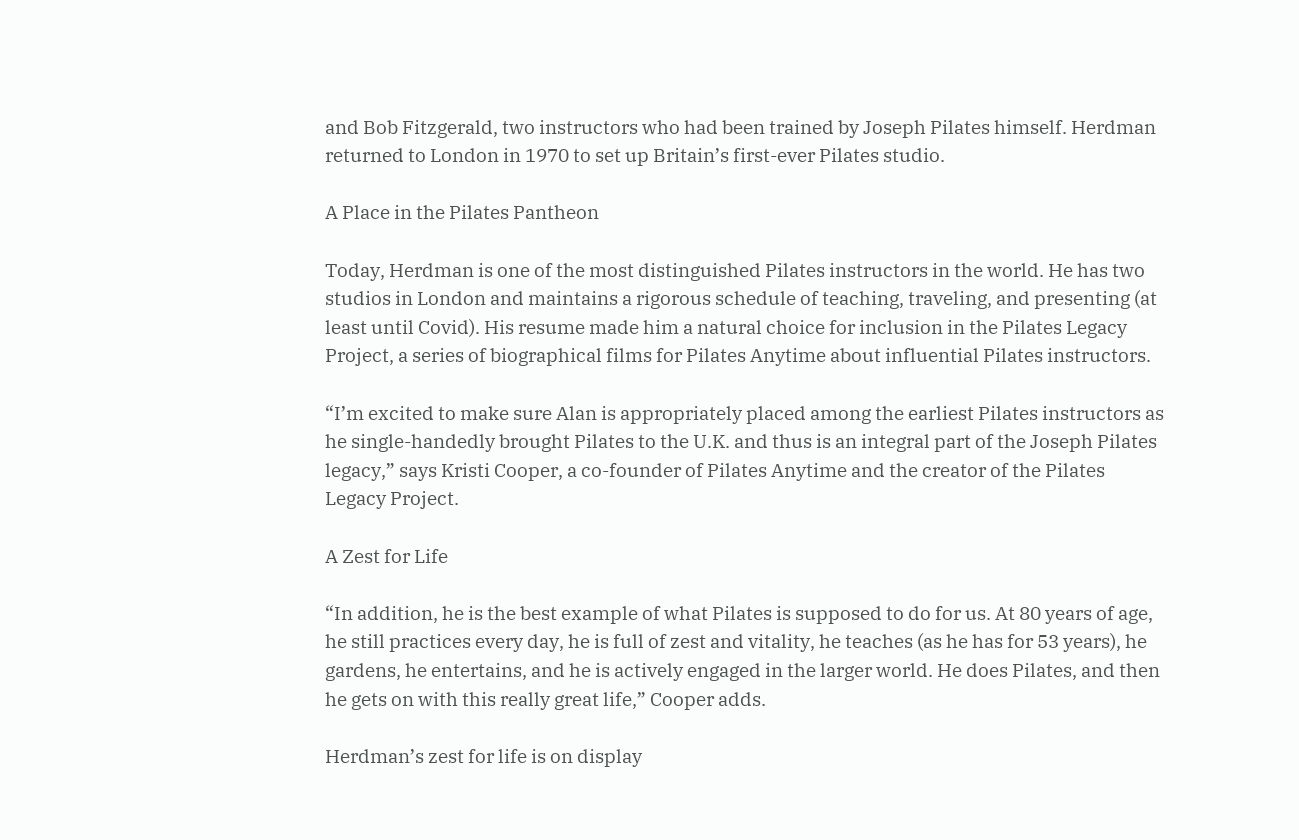and Bob Fitzgerald, two instructors who had been trained by Joseph Pilates himself. Herdman returned to London in 1970 to set up Britain’s first-ever Pilates studio.

A Place in the Pilates Pantheon

Today, Herdman is one of the most distinguished Pilates instructors in the world. He has two studios in London and maintains a rigorous schedule of teaching, traveling, and presenting (at least until Covid). His resume made him a natural choice for inclusion in the Pilates Legacy Project, a series of biographical films for Pilates Anytime about influential Pilates instructors.

“I’m excited to make sure Alan is appropriately placed among the earliest Pilates instructors as he single-handedly brought Pilates to the U.K. and thus is an integral part of the Joseph Pilates legacy,” says Kristi Cooper, a co-founder of Pilates Anytime and the creator of the Pilates Legacy Project.

A Zest for Life

“In addition, he is the best example of what Pilates is supposed to do for us. At 80 years of age, he still practices every day, he is full of zest and vitality, he teaches (as he has for 53 years), he gardens, he entertains, and he is actively engaged in the larger world. He does Pilates, and then he gets on with this really great life,” Cooper adds.

Herdman’s zest for life is on display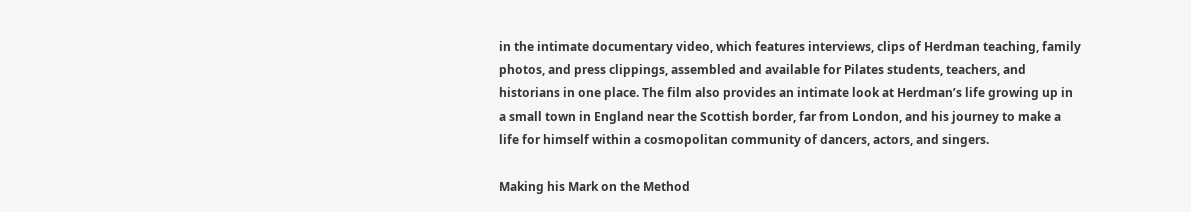in the intimate documentary video, which features interviews, clips of Herdman teaching, family photos, and press clippings, assembled and available for Pilates students, teachers, and historians in one place. The film also provides an intimate look at Herdman’s life growing up in a small town in England near the Scottish border, far from London, and his journey to make a life for himself within a cosmopolitan community of dancers, actors, and singers.

Making his Mark on the Method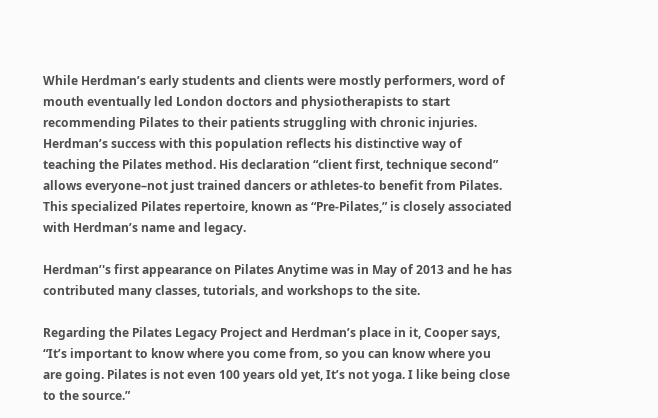While Herdman’s early students and clients were mostly performers, word of mouth eventually led London doctors and physiotherapists to start recommending Pilates to their patients struggling with chronic injuries. Herdman’s success with this population reflects his distinctive way of teaching the Pilates method. His declaration “client first, technique second” allows everyone–not just trained dancers or athletes-to benefit from Pilates. This specialized Pilates repertoire, known as “Pre-Pilates,” is closely associated with Herdman’s name and legacy.

Herdman’'s first appearance on Pilates Anytime was in May of 2013 and he has contributed many classes, tutorials, and workshops to the site.

Regarding the Pilates Legacy Project and Herdman’s place in it, Cooper says, “It’s important to know where you come from, so you can know where you are going. Pilates is not even 100 years old yet, It’s not yoga. I like being close to the source.”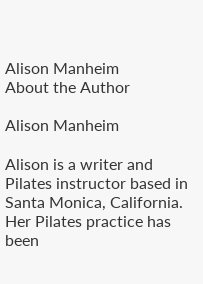Alison Manheim
About the Author

Alison Manheim

Alison is a writer and Pilates instructor based in Santa Monica, California. Her Pilates practice has been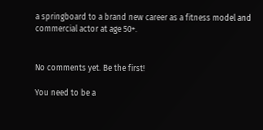a springboard to a brand new career as a fitness model and commercial actor at age 50+.


No comments yet. Be the first!

You need to be a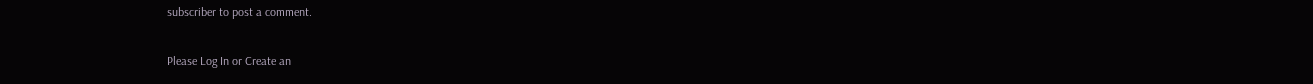subscriber to post a comment.

Please Log In or Create an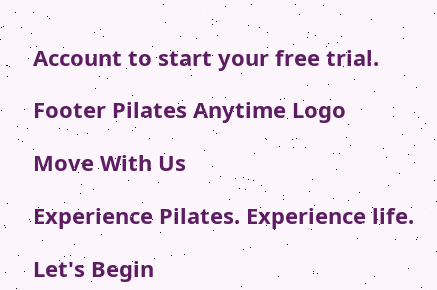Account to start your free trial.

Footer Pilates Anytime Logo

Move With Us

Experience Pilates. Experience life.

Let's Begin